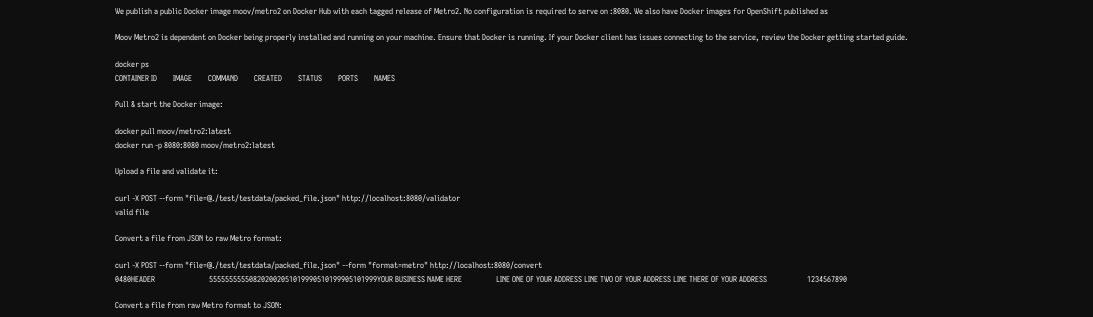We publish a public Docker image moov/metro2 on Docker Hub with each tagged release of Metro2. No configuration is required to serve on :8080. We also have Docker images for OpenShift published as

Moov Metro2 is dependent on Docker being properly installed and running on your machine. Ensure that Docker is running. If your Docker client has issues connecting to the service, review the Docker getting started guide.

docker ps
CONTAINER ID        IMAGE        COMMAND        CREATED        STATUS        PORTS        NAMES

Pull & start the Docker image:

docker pull moov/metro2:latest
docker run -p 8080:8080 moov/metro2:latest

Upload a file and validate it:

curl -X POST --form "file=@./test/testdata/packed_file.json" http://localhost:8080/validator
valid file

Convert a file from JSON to raw Metro format:

curl -X POST --form "file=@./test/testdata/packed_file.json" --form "format=metro" http://localhost:8080/convert
0480HEADER                           555555555508202002051019990510199905101999YOUR BUSINESS NAME HERE                 LINE ONE OF YOUR ADDRESS LINE TWO OF YOUR ADDRESS LINE THERE OF YOUR ADDRESS                    1234567890

Convert a file from raw Metro format to JSON: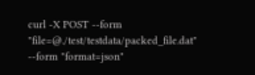curl -X POST --form "file=@./test/testdata/packed_file.dat" --form "format=json"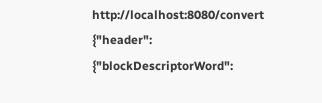http://localhost:8080/convert
{"header": {"blockDescriptorWord":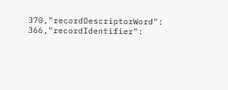370,"recordDescriptorWord": 366,"recordIdentifier":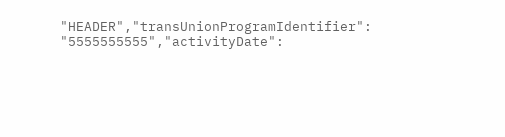"HEADER","transUnionProgramIdentifier": "5555555555","activityDate":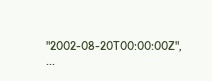"2002-08-20T00:00:00Z", ...